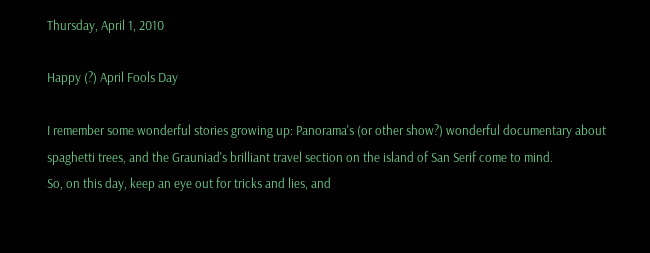Thursday, April 1, 2010

Happy (?) April Fools Day

I remember some wonderful stories growing up: Panorama's (or other show?) wonderful documentary about spaghetti trees, and the Grauniad's brilliant travel section on the island of San Serif come to mind.
So, on this day, keep an eye out for tricks and lies, and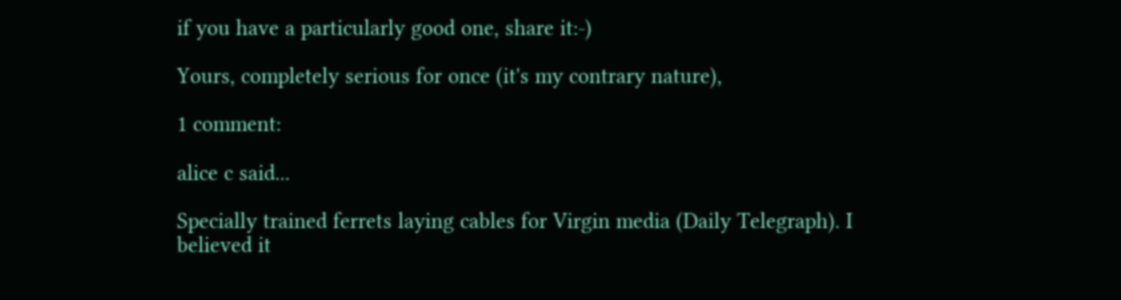if you have a particularly good one, share it:-)

Yours, completely serious for once (it's my contrary nature),

1 comment:

alice c said...

Specially trained ferrets laying cables for Virgin media (Daily Telegraph). I believed it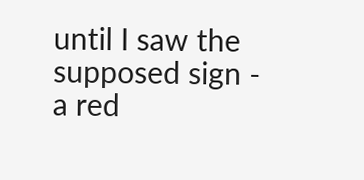until I saw the supposed sign - a red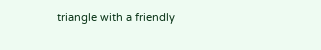triangle with a friendly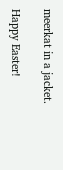meerkat in a jacket.

Happy Easter!